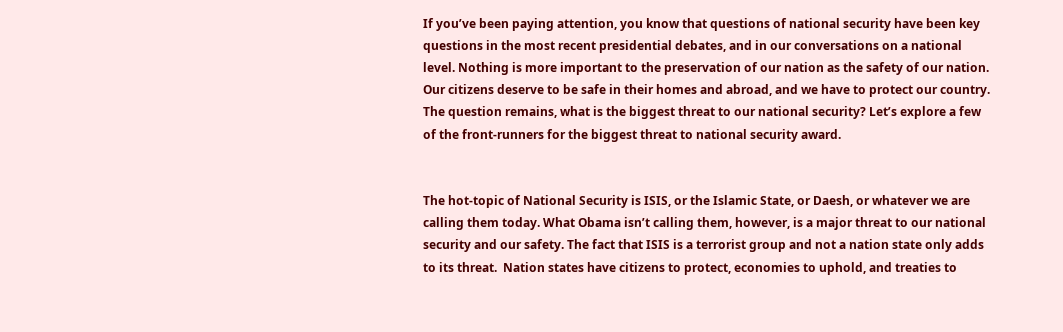If you’ve been paying attention, you know that questions of national security have been key questions in the most recent presidential debates, and in our conversations on a national level. Nothing is more important to the preservation of our nation as the safety of our nation. Our citizens deserve to be safe in their homes and abroad, and we have to protect our country. The question remains, what is the biggest threat to our national security? Let’s explore a few of the front-runners for the biggest threat to national security award.


The hot-topic of National Security is ISIS, or the Islamic State, or Daesh, or whatever we are calling them today. What Obama isn’t calling them, however, is a major threat to our national security and our safety. The fact that ISIS is a terrorist group and not a nation state only adds to its threat.  Nation states have citizens to protect, economies to uphold, and treaties to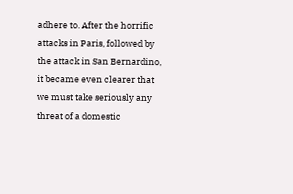adhere to. After the horrific attacks in Paris, followed by the attack in San Bernardino, it became even clearer that we must take seriously any threat of a domestic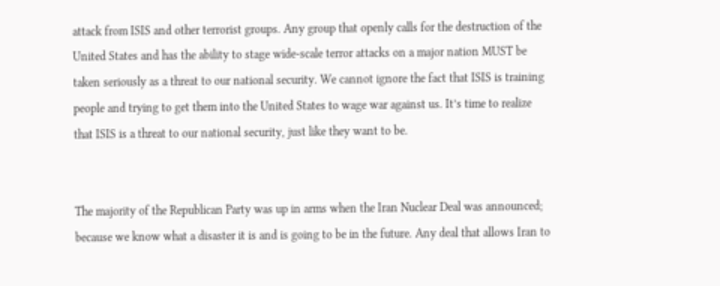attack from ISIS and other terrorist groups. Any group that openly calls for the destruction of the United States and has the ability to stage wide-scale terror attacks on a major nation MUST be taken seriously as a threat to our national security. We cannot ignore the fact that ISIS is training people and trying to get them into the United States to wage war against us. It’s time to realize that ISIS is a threat to our national security, just like they want to be.


The majority of the Republican Party was up in arms when the Iran Nuclear Deal was announced; because we know what a disaster it is and is going to be in the future. Any deal that allows Iran to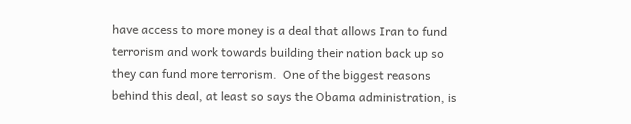have access to more money is a deal that allows Iran to fund terrorism and work towards building their nation back up so they can fund more terrorism.  One of the biggest reasons behind this deal, at least so says the Obama administration, is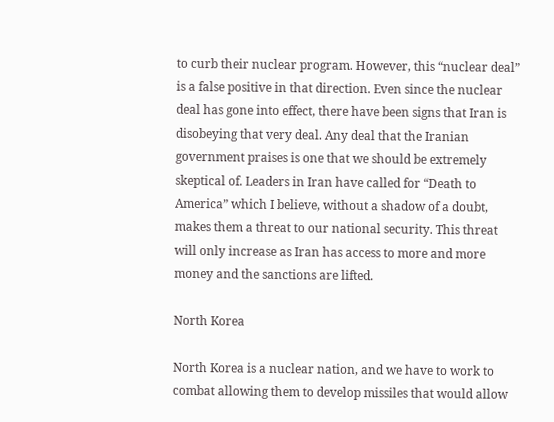to curb their nuclear program. However, this “nuclear deal” is a false positive in that direction. Even since the nuclear deal has gone into effect, there have been signs that Iran is disobeying that very deal. Any deal that the Iranian government praises is one that we should be extremely skeptical of. Leaders in Iran have called for “Death to America” which I believe, without a shadow of a doubt, makes them a threat to our national security. This threat will only increase as Iran has access to more and more money and the sanctions are lifted.

North Korea

North Korea is a nuclear nation, and we have to work to combat allowing them to develop missiles that would allow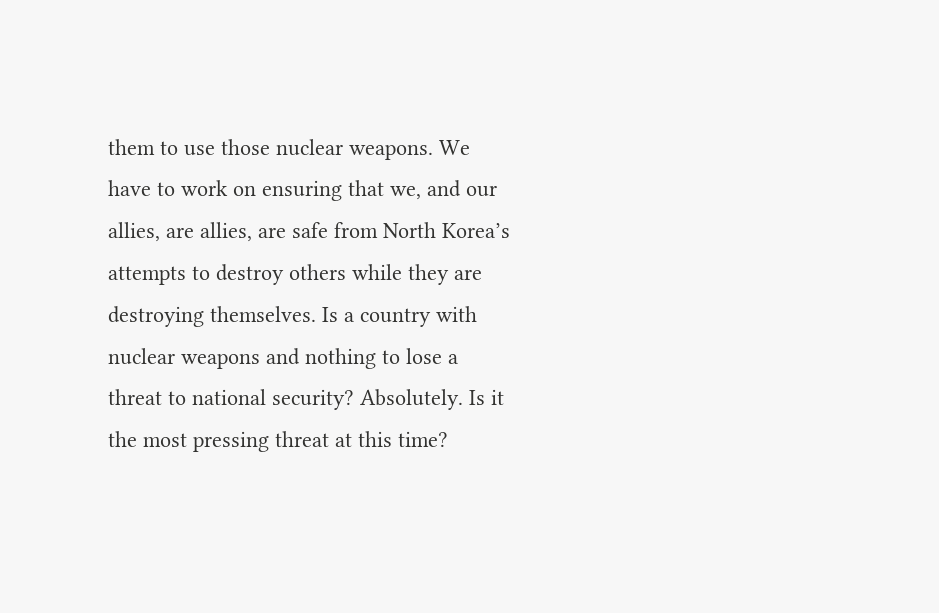them to use those nuclear weapons. We have to work on ensuring that we, and our allies, are allies, are safe from North Korea’s attempts to destroy others while they are destroying themselves. Is a country with nuclear weapons and nothing to lose a threat to national security? Absolutely. Is it the most pressing threat at this time?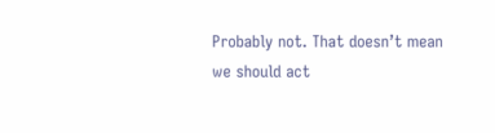Probably not. That doesn’t mean we should act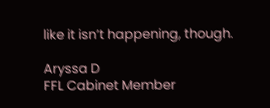like it isn’t happening, though.

Aryssa D
FFL Cabinet Member